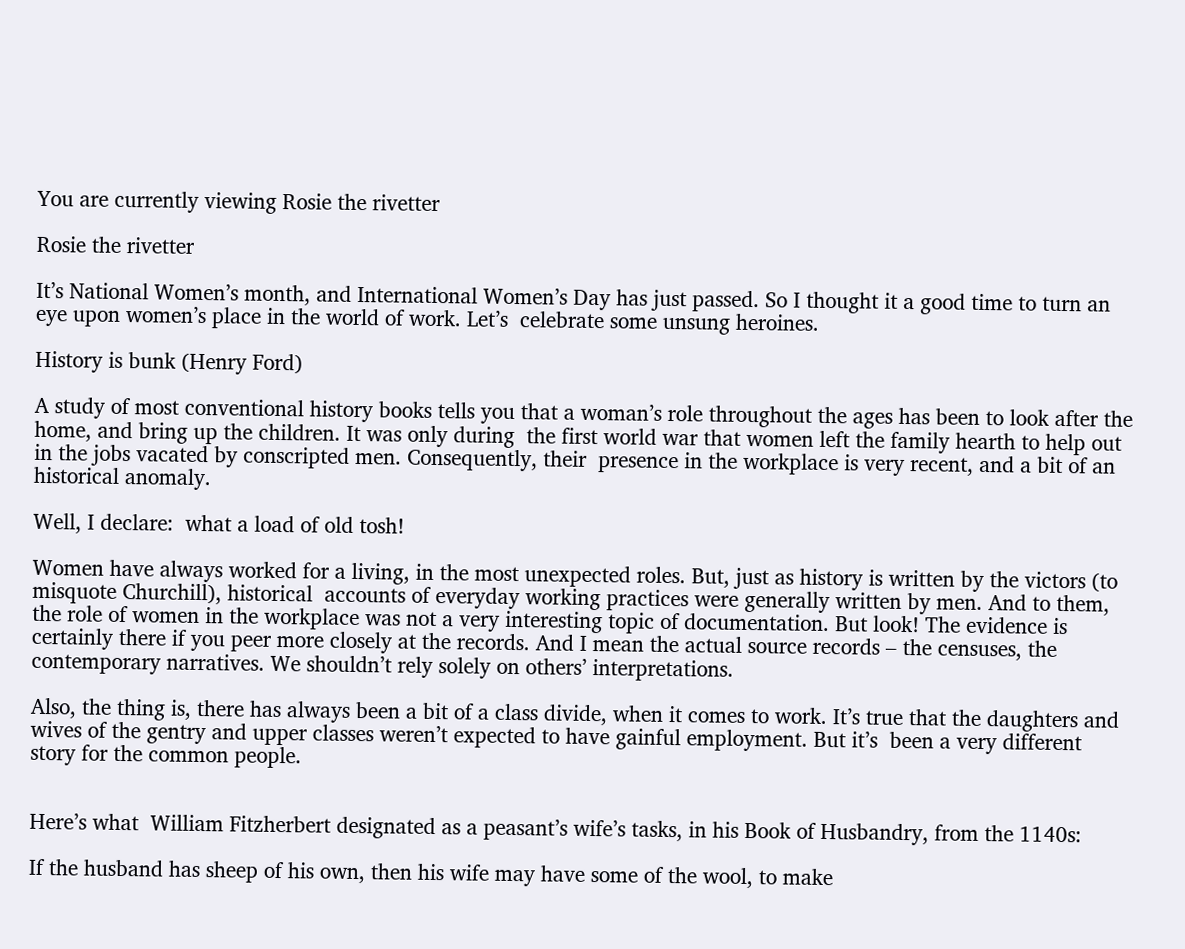You are currently viewing Rosie the rivetter

Rosie the rivetter

It’s National Women’s month, and International Women’s Day has just passed. So I thought it a good time to turn an eye upon women’s place in the world of work. Let’s  celebrate some unsung heroines.

History is bunk (Henry Ford)

A study of most conventional history books tells you that a woman’s role throughout the ages has been to look after the home, and bring up the children. It was only during  the first world war that women left the family hearth to help out in the jobs vacated by conscripted men. Consequently, their  presence in the workplace is very recent, and a bit of an historical anomaly.

Well, I declare:  what a load of old tosh!

Women have always worked for a living, in the most unexpected roles. But, just as history is written by the victors (to misquote Churchill), historical  accounts of everyday working practices were generally written by men. And to them, the role of women in the workplace was not a very interesting topic of documentation. But look! The evidence is certainly there if you peer more closely at the records. And I mean the actual source records – the censuses, the contemporary narratives. We shouldn’t rely solely on others’ interpretations.

Also, the thing is, there has always been a bit of a class divide, when it comes to work. It’s true that the daughters and wives of the gentry and upper classes weren’t expected to have gainful employment. But it’s  been a very different story for the common people.


Here’s what  William Fitzherbert designated as a peasant’s wife’s tasks, in his Book of Husbandry, from the 1140s:

If the husband has sheep of his own, then his wife may have some of the wool, to make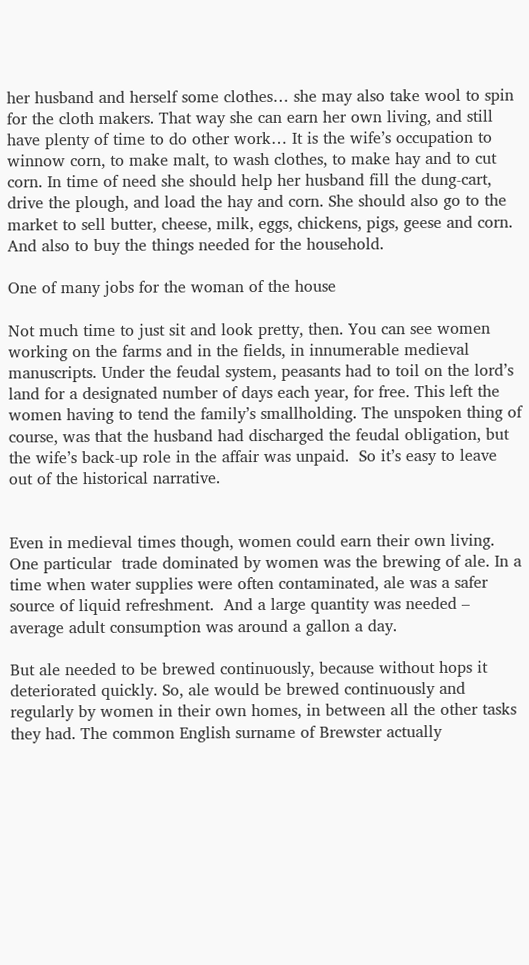her husband and herself some clothes… she may also take wool to spin for the cloth makers. That way she can earn her own living, and still have plenty of time to do other work… It is the wife’s occupation to winnow corn, to make malt, to wash clothes, to make hay and to cut corn. In time of need she should help her husband fill the dung-cart, drive the plough, and load the hay and corn. She should also go to the market to sell butter, cheese, milk, eggs, chickens, pigs, geese and corn. And also to buy the things needed for the household.

One of many jobs for the woman of the house

Not much time to just sit and look pretty, then. You can see women working on the farms and in the fields, in innumerable medieval manuscripts. Under the feudal system, peasants had to toil on the lord’s land for a designated number of days each year, for free. This left the women having to tend the family’s smallholding. The unspoken thing of course, was that the husband had discharged the feudal obligation, but  the wife’s back-up role in the affair was unpaid.  So it’s easy to leave out of the historical narrative.


Even in medieval times though, women could earn their own living. One particular  trade dominated by women was the brewing of ale. In a time when water supplies were often contaminated, ale was a safer source of liquid refreshment.  And a large quantity was needed – average adult consumption was around a gallon a day.

But ale needed to be brewed continuously, because without hops it deteriorated quickly. So, ale would be brewed continuously and regularly by women in their own homes, in between all the other tasks they had. The common English surname of Brewster actually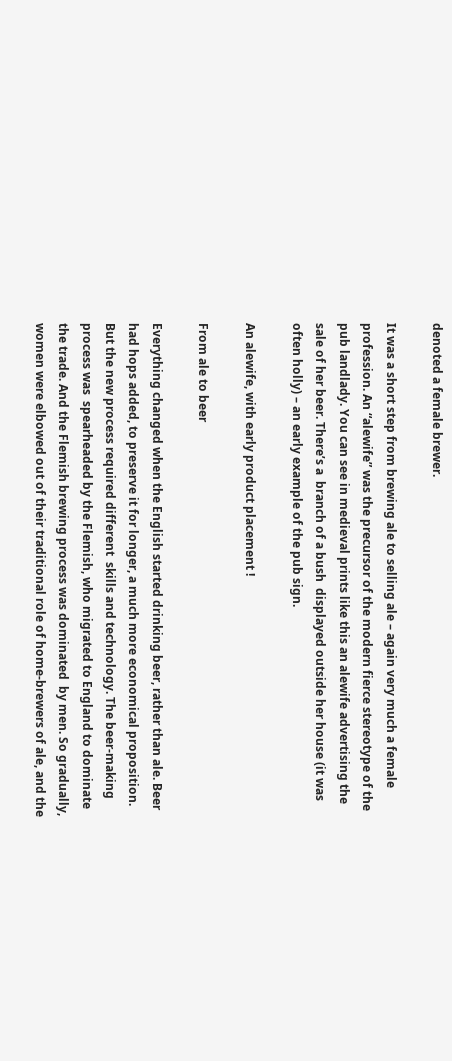denoted a female brewer.

It was a short step from brewing ale to selling ale – again very much a female profession. An “alewife” was the precursor of the modern fierce stereotype of the pub landlady. You can see in medieval prints like this an alewife advertising the sale of her beer. There’s a  branch of a bush  displayed outside her house (it was often holly) – an early example of the pub sign.

An alewife, with early product placement !

From ale to beer

Everything changed when the English started drinking beer, rather than ale. Beer had hops added, to preserve it for longer, a much more economical proposition. But the new process required different  skills and technology. The beer-making process was  spearheaded by the Flemish, who migrated to England to dominate the trade. And the Flemish brewing process was dominated  by men. So gradually, women were elbowed out of their traditional role of home-brewers of ale, and the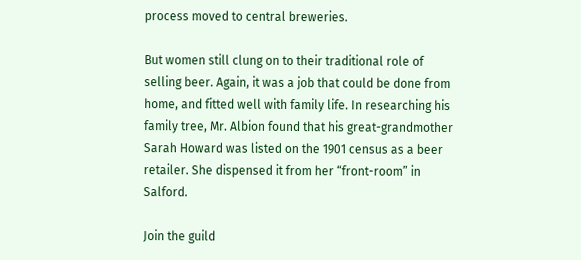process moved to central breweries.

But women still clung on to their traditional role of  selling beer. Again, it was a job that could be done from home, and fitted well with family life. In researching his family tree, Mr. Albion found that his great-grandmother Sarah Howard was listed on the 1901 census as a beer retailer. She dispensed it from her “front-room” in Salford.

Join the guild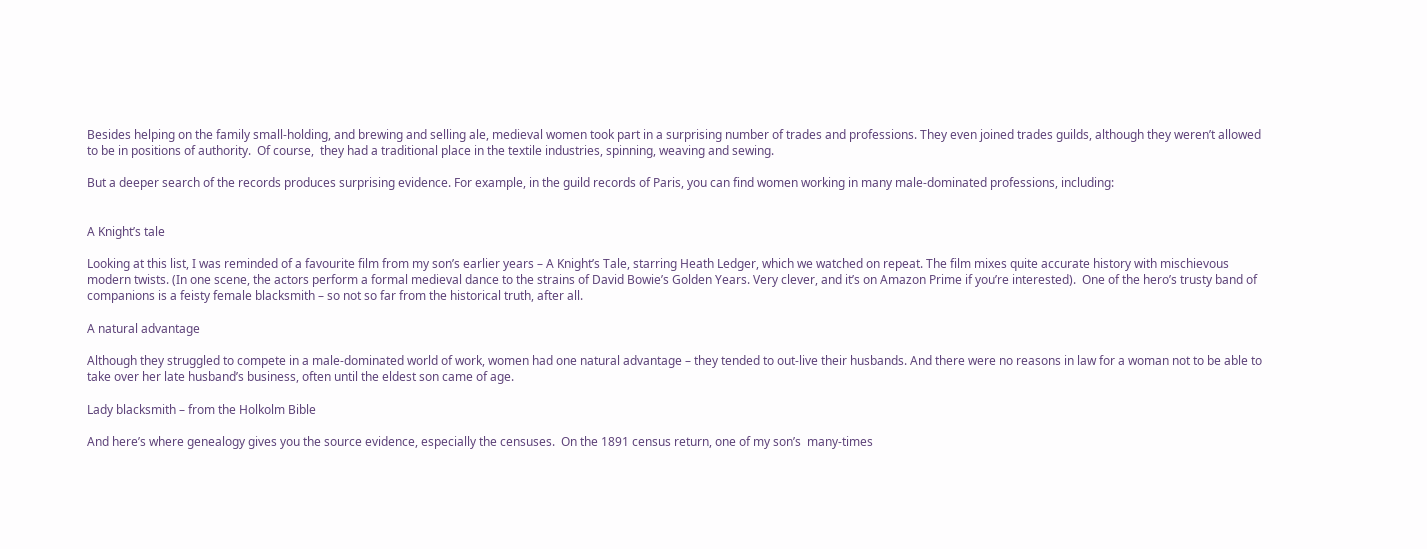Besides helping on the family small-holding, and brewing and selling ale, medieval women took part in a surprising number of trades and professions. They even joined trades guilds, although they weren’t allowed to be in positions of authority.  Of course,  they had a traditional place in the textile industries, spinning, weaving and sewing.

But a deeper search of the records produces surprising evidence. For example, in the guild records of Paris, you can find women working in many male-dominated professions, including:


A Knight’s tale

Looking at this list, I was reminded of a favourite film from my son’s earlier years – A Knight’s Tale, starring Heath Ledger, which we watched on repeat. The film mixes quite accurate history with mischievous modern twists. (In one scene, the actors perform a formal medieval dance to the strains of David Bowie’s Golden Years. Very clever, and it’s on Amazon Prime if you’re interested).  One of the hero’s trusty band of companions is a feisty female blacksmith – so not so far from the historical truth, after all.

A natural advantage

Although they struggled to compete in a male-dominated world of work, women had one natural advantage – they tended to out-live their husbands. And there were no reasons in law for a woman not to be able to take over her late husband’s business, often until the eldest son came of age.

Lady blacksmith – from the Holkolm Bible

And here’s where genealogy gives you the source evidence, especially the censuses.  On the 1891 census return, one of my son’s  many-times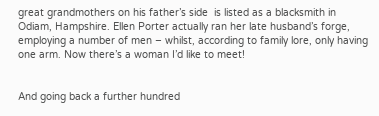great grandmothers on his father’s side  is listed as a blacksmith in Odiam, Hampshire. Ellen Porter actually ran her late husband’s forge, employing a number of men – whilst, according to family lore, only having one arm. Now there’s a woman I’d like to meet!


And going back a further hundred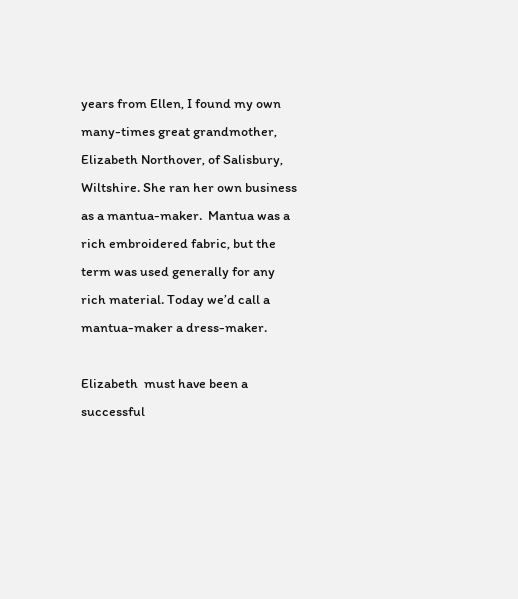years from Ellen, I found my own many-times great grandmother, Elizabeth Northover, of Salisbury, Wiltshire. She ran her own business as a mantua-maker.  Mantua was a  rich embroidered fabric, but the term was used generally for any rich material. Today we’d call a mantua-maker a dress-maker.

Elizabeth  must have been a successful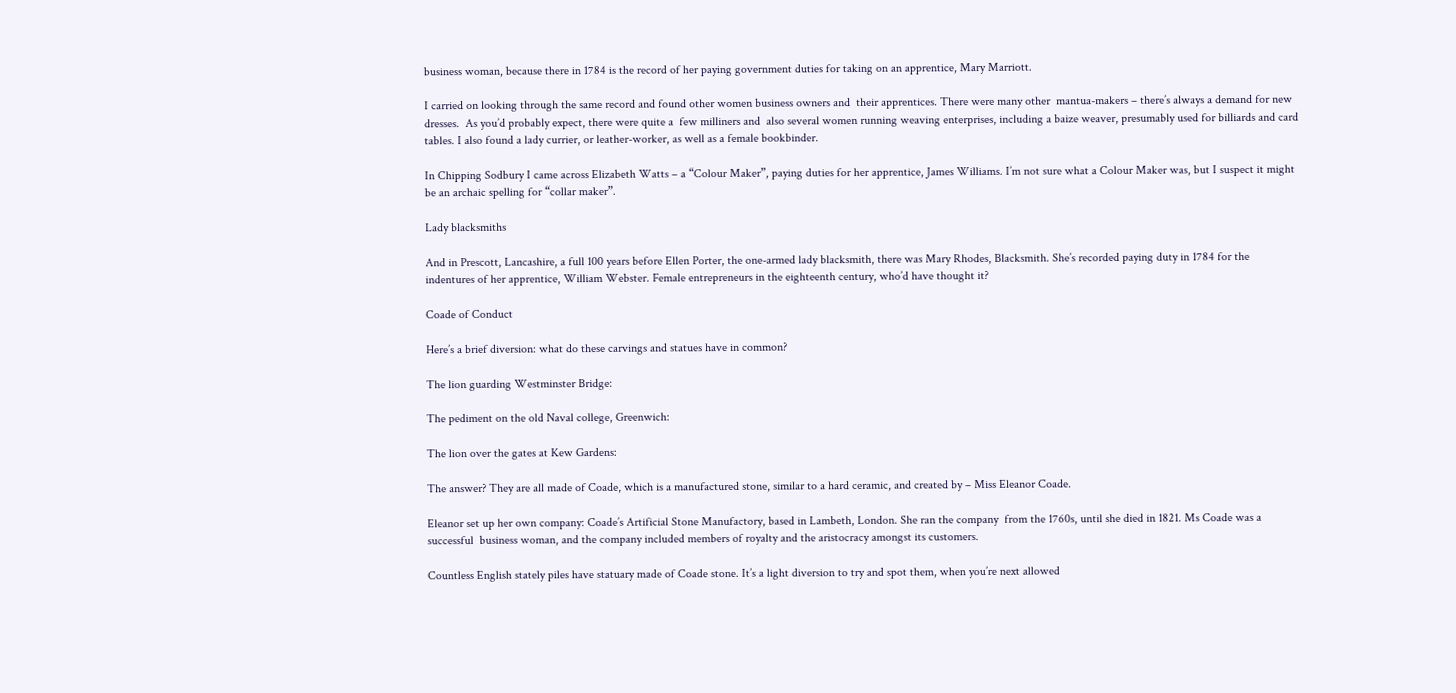business woman, because there in 1784 is the record of her paying government duties for taking on an apprentice, Mary Marriott.

I carried on looking through the same record and found other women business owners and  their apprentices. There were many other  mantua-makers – there’s always a demand for new dresses.  As you’d probably expect, there were quite a  few milliners and  also several women running weaving enterprises, including a baize weaver, presumably used for billiards and card tables. I also found a lady currier, or leather-worker, as well as a female bookbinder.

In Chipping Sodbury I came across Elizabeth Watts – a “Colour Maker”, paying duties for her apprentice, James Williams. I’m not sure what a Colour Maker was, but I suspect it might be an archaic spelling for “collar maker”.

Lady blacksmiths

And in Prescott, Lancashire, a full 100 years before Ellen Porter, the one-armed lady blacksmith, there was Mary Rhodes, Blacksmith. She’s recorded paying duty in 1784 for the indentures of her apprentice, William Webster. Female entrepreneurs in the eighteenth century, who’d have thought it?

Coade of Conduct

Here’s a brief diversion: what do these carvings and statues have in common?

The lion guarding Westminster Bridge:

The pediment on the old Naval college, Greenwich:

The lion over the gates at Kew Gardens:

The answer? They are all made of Coade, which is a manufactured stone, similar to a hard ceramic, and created by – Miss Eleanor Coade.

Eleanor set up her own company: Coade’s Artificial Stone Manufactory, based in Lambeth, London. She ran the company  from the 1760s, until she died in 1821. Ms Coade was a successful  business woman, and the company included members of royalty and the aristocracy amongst its customers.

Countless English stately piles have statuary made of Coade stone. It’s a light diversion to try and spot them, when you’re next allowed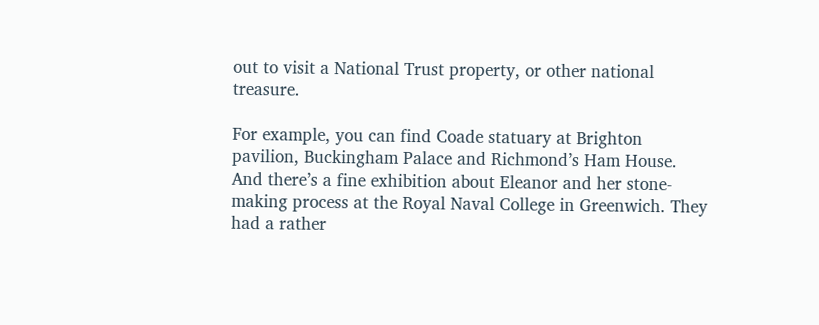out to visit a National Trust property, or other national treasure.

For example, you can find Coade statuary at Brighton pavilion, Buckingham Palace and Richmond’s Ham House. And there’s a fine exhibition about Eleanor and her stone-making process at the Royal Naval College in Greenwich. They had a rather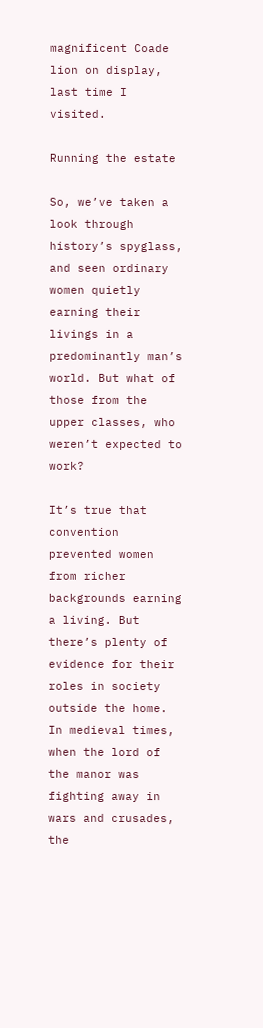magnificent Coade lion on display, last time I visited.

Running the estate

So, we’ve taken a look through history’s spyglass, and seen ordinary women quietly earning their livings in a predominantly man’s world. But what of those from the upper classes, who weren’t expected to work?

It’s true that convention prevented women from richer backgrounds earning a living. But  there’s plenty of evidence for their roles in society outside the home. In medieval times, when the lord of the manor was fighting away in wars and crusades, the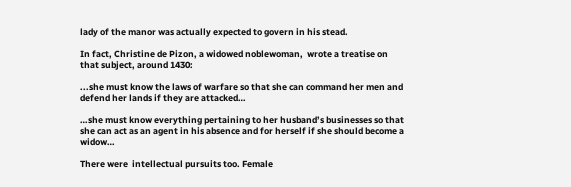lady of the manor was actually expected to govern in his stead.

In fact, Christine de Pizon, a widowed noblewoman,  wrote a treatise on that subject, around 1430:

...she must know the laws of warfare so that she can command her men and defend her lands if they are attacked…

…she must know everything pertaining to her husband’s businesses so that she can act as an agent in his absence and for herself if she should become a widow…

There were  intellectual pursuits too. Female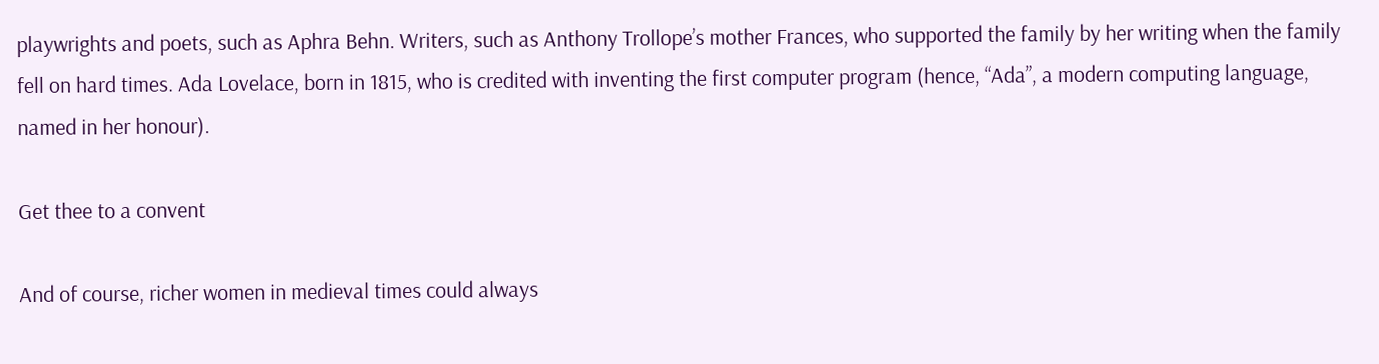playwrights and poets, such as Aphra Behn. Writers, such as Anthony Trollope’s mother Frances, who supported the family by her writing when the family fell on hard times. Ada Lovelace, born in 1815, who is credited with inventing the first computer program (hence, “Ada”, a modern computing language, named in her honour).

Get thee to a convent

And of course, richer women in medieval times could always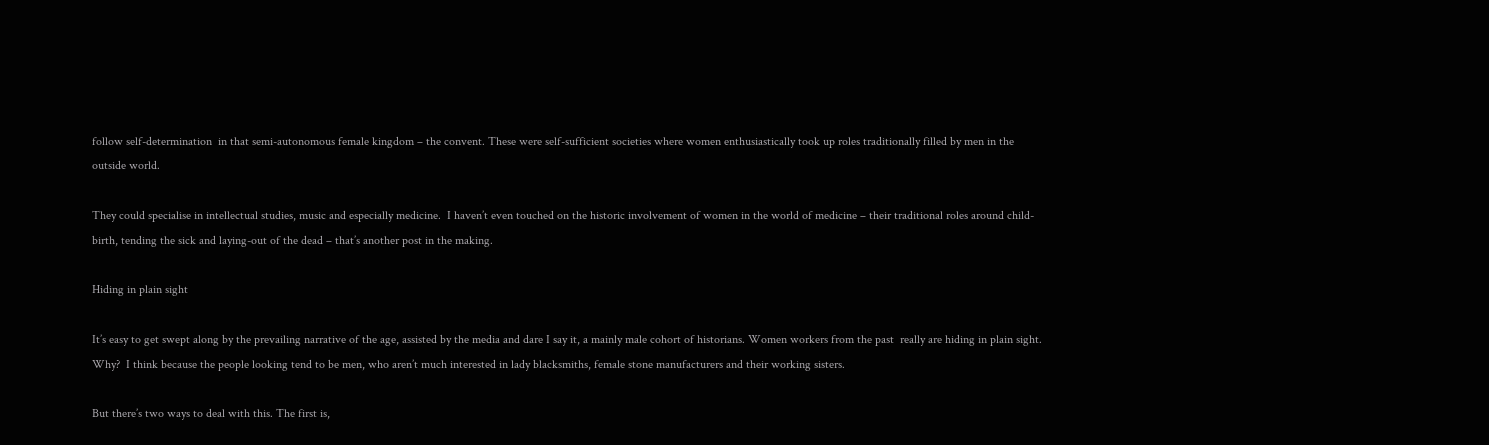follow self-determination  in that semi-autonomous female kingdom – the convent. These were self-sufficient societies where women enthusiastically took up roles traditionally filled by men in the outside world.

They could specialise in intellectual studies, music and especially medicine.  I haven’t even touched on the historic involvement of women in the world of medicine – their traditional roles around child-birth, tending the sick and laying-out of the dead – that’s another post in the making.

Hiding in plain sight

It’s easy to get swept along by the prevailing narrative of the age, assisted by the media and dare I say it, a mainly male cohort of historians. Women workers from the past  really are hiding in plain sight. Why?  I think because the people looking tend to be men, who aren’t much interested in lady blacksmiths, female stone manufacturers and their working sisters.

But there’s two ways to deal with this. The first is,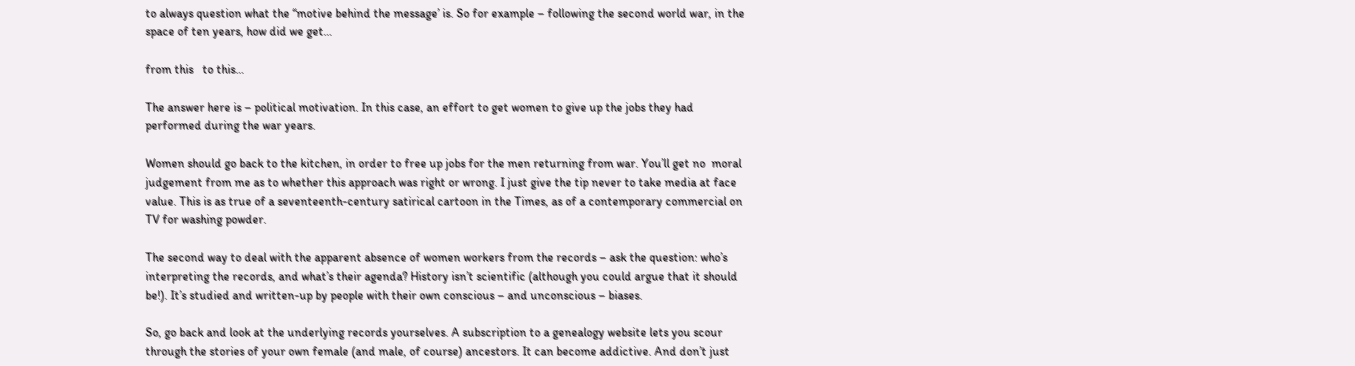to always question what the “motive behind the message’ is. So for example – following the second world war, in the space of ten years, how did we get…

from this   to this…

The answer here is – political motivation. In this case, an effort to get women to give up the jobs they had performed during the war years.

Women should go back to the kitchen, in order to free up jobs for the men returning from war. You’ll get no  moral judgement from me as to whether this approach was right or wrong. I just give the tip never to take media at face value. This is as true of a seventeenth-century satirical cartoon in the Times, as of a contemporary commercial on TV for washing powder.

The second way to deal with the apparent absence of women workers from the records – ask the question: who’s interpreting the records, and what’s their agenda? History isn’t scientific (although you could argue that it should be!). It’s studied and written-up by people with their own conscious – and unconscious – biases.

So, go back and look at the underlying records yourselves. A subscription to a genealogy website lets you scour through the stories of your own female (and male, of course) ancestors. It can become addictive. And don’t just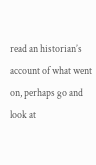read an historian’s account of what went on, perhaps go and look at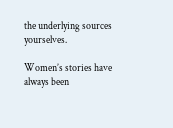the underlying sources yourselves.

Women’s stories have always been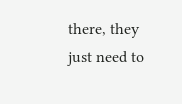there, they just need to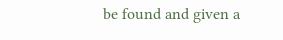be found and given a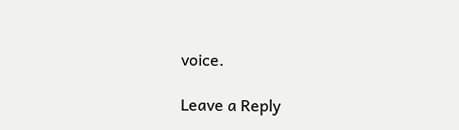voice.

Leave a Reply